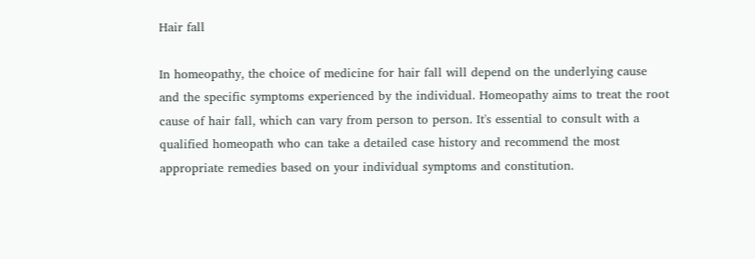Hair fall

In homeopathy, the choice of medicine for hair fall will depend on the underlying cause and the specific symptoms experienced by the individual. Homeopathy aims to treat the root cause of hair fall, which can vary from person to person. It's essential to consult with a qualified homeopath who can take a detailed case history and recommend the most appropriate remedies based on your individual symptoms and constitution.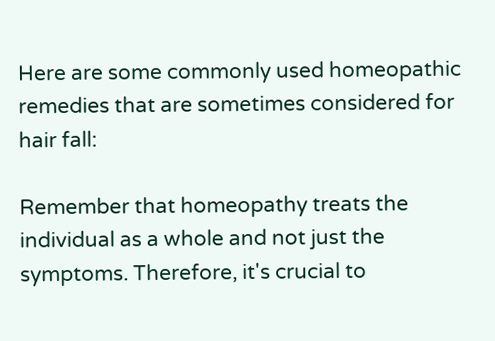Here are some commonly used homeopathic remedies that are sometimes considered for hair fall:

Remember that homeopathy treats the individual as a whole and not just the symptoms. Therefore, it's crucial to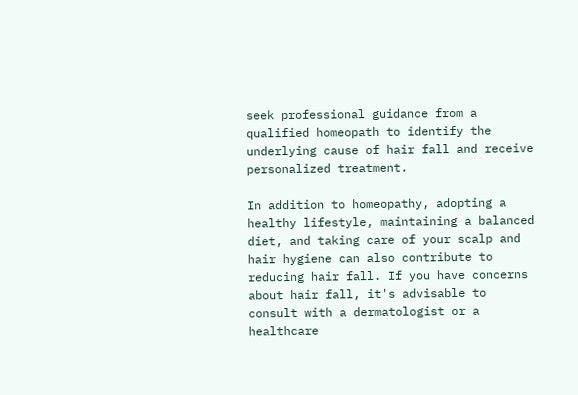seek professional guidance from a qualified homeopath to identify the underlying cause of hair fall and receive personalized treatment.

In addition to homeopathy, adopting a healthy lifestyle, maintaining a balanced diet, and taking care of your scalp and hair hygiene can also contribute to reducing hair fall. If you have concerns about hair fall, it's advisable to consult with a dermatologist or a healthcare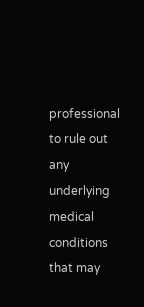professional to rule out any underlying medical conditions that may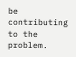be contributing to the problem.